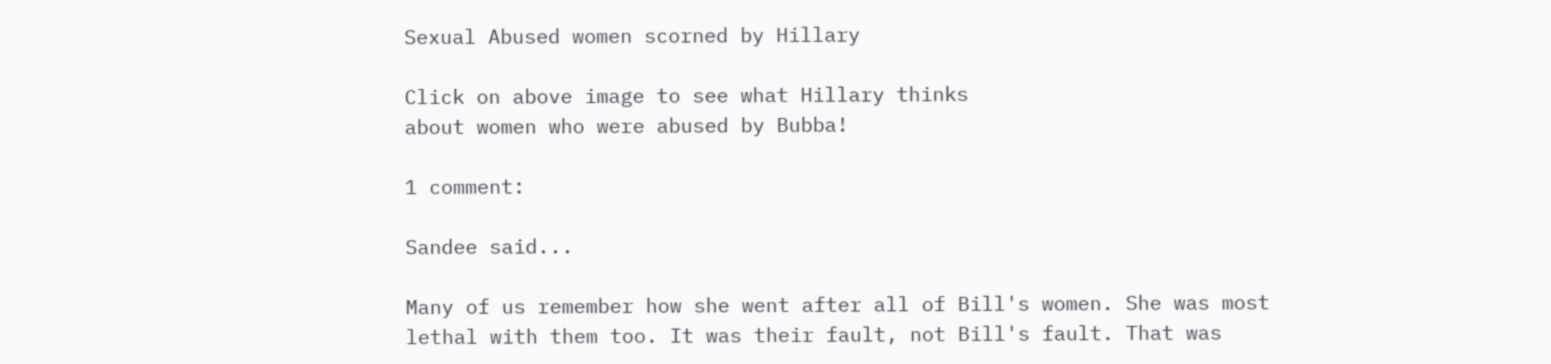Sexual Abused women scorned by Hillary

Click on above image to see what Hillary thinks
about women who were abused by Bubba!

1 comment:

Sandee said...

Many of us remember how she went after all of Bill's women. She was most lethal with them too. It was their fault, not Bill's fault. That was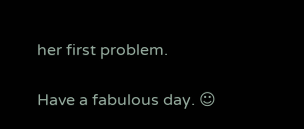her first problem.

Have a fabulous day. ☺